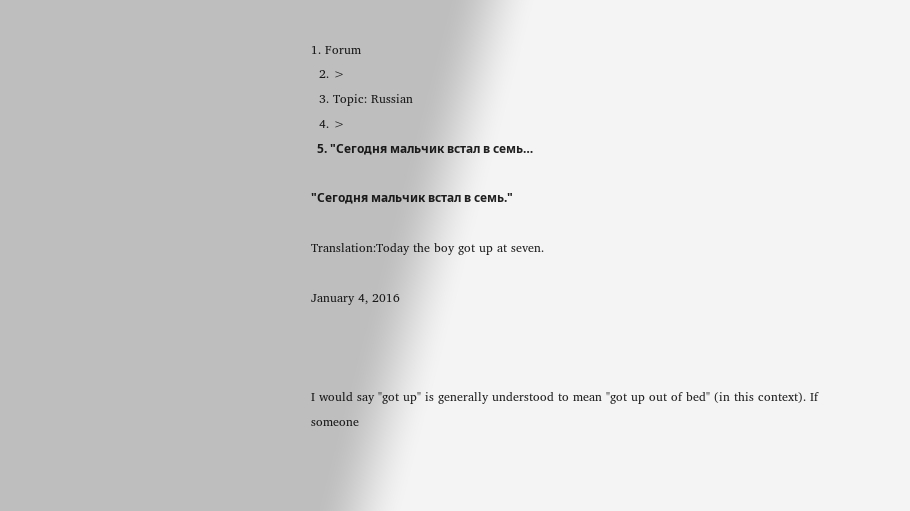1. Forum
  2. >
  3. Topic: Russian
  4. >
  5. "Сегодня мальчик встал в семь…

"Сегодня мальчик встал в семь."

Translation:Today the boy got up at seven.

January 4, 2016



I would say "got up" is generally understood to mean "got up out of bed" (in this context). If someone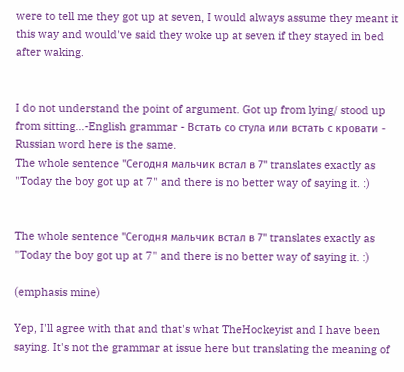were to tell me they got up at seven, I would always assume they meant it this way and would've said they woke up at seven if they stayed in bed after waking.


I do not understand the point of argument. Got up from lying/ stood up from sitting...-English grammar - Встать со стула или встать с кровати - Russian word here is the same.
The whole sentence "Сегодня мальчик встал в 7" translates exactly as "Today the boy got up at 7" and there is no better way of saying it. :)


The whole sentence "Сегодня мальчик встал в 7" translates exactly as "Today the boy got up at 7" and there is no better way of saying it. :)

(emphasis mine)

Yep, I'll agree with that and that's what TheHockeyist and I have been saying. It's not the grammar at issue here but translating the meaning of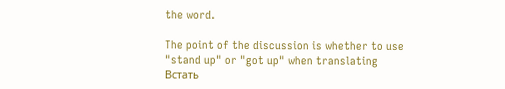the word.

The point of the discussion is whether to use "stand up" or "got up" when translating Встать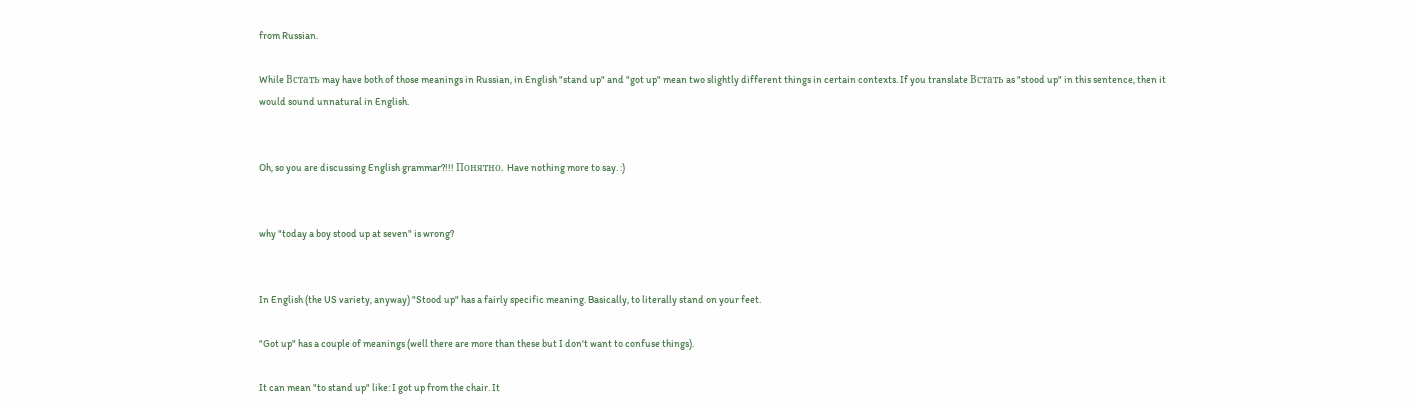from Russian.

While Встать may have both of those meanings in Russian, in English "stand up" and "got up" mean two slightly different things in certain contexts. If you translate Встать as "stood up" in this sentence, then it would sound unnatural in English.


Oh, so you are discussing English grammar?!!! Понятно. Have nothing more to say. :)


why "today a boy stood up at seven" is wrong?


In English (the US variety, anyway) "Stood up" has a fairly specific meaning. Basically, to literally stand on your feet.

"Got up" has a couple of meanings (well there are more than these but I don't want to confuse things).

It can mean "to stand up" like: I got up from the chair. It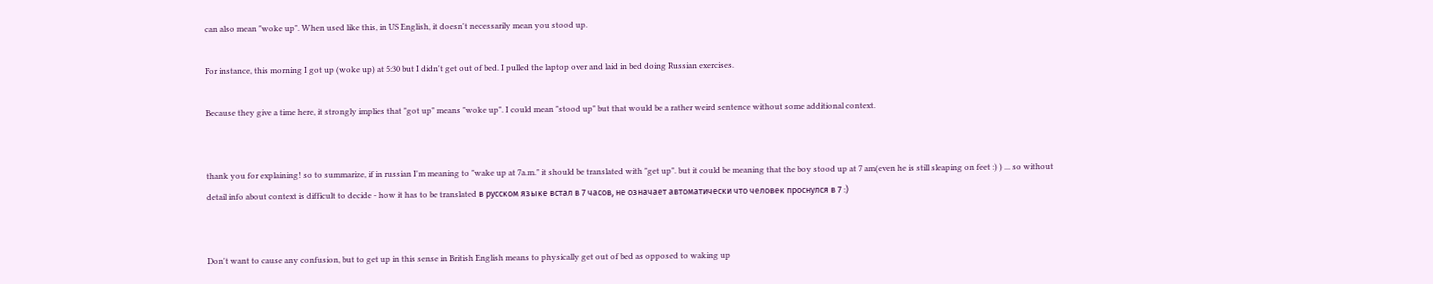can also mean "woke up". When used like this, in US English, it doesn't necessarily mean you stood up.

For instance, this morning I got up (woke up) at 5:30 but I didn't get out of bed. I pulled the laptop over and laid in bed doing Russian exercises.

Because they give a time here, it strongly implies that "got up" means "woke up". I could mean "stood up" but that would be a rather weird sentence without some additional context.


thank you for explaining! so to summarize, if in russian I'm meaning to "wake up at 7a.m." it should be translated with "get up". but it could be meaning that the boy stood up at 7 am(even he is still sleaping on feet :) ) ... so without detail info about context is difficult to decide - how it has to be translated в русском языке встал в 7 часов, не означает автоматически что человек проснулся в 7 :)


Don't want to cause any confusion, but to get up in this sense in British English means to physically get out of bed as opposed to waking up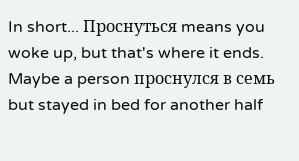In short... Проснуться means you woke up, but that's where it ends. Maybe a person проснулся в семь but stayed in bed for another half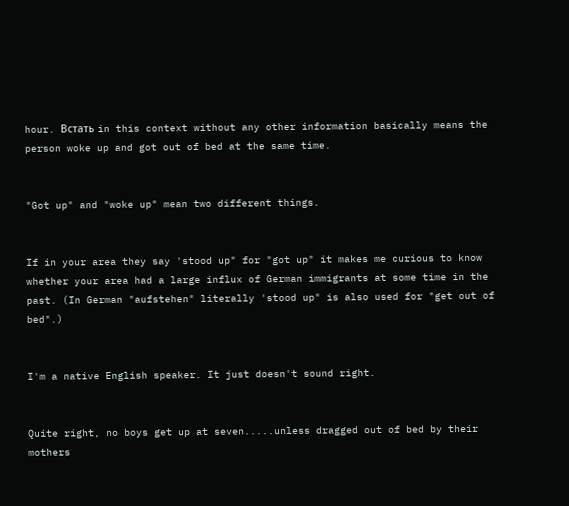hour. Встать in this context without any other information basically means the person woke up and got out of bed at the same time.


"Got up" and "woke up" mean two different things.


If in your area they say 'stood up" for "got up" it makes me curious to know whether your area had a large influx of German immigrants at some time in the past. (In German "aufstehen" literally 'stood up" is also used for "get out of bed".)


I'm a native English speaker. It just doesn't sound right.


Quite right, no boys get up at seven.....unless dragged out of bed by their mothers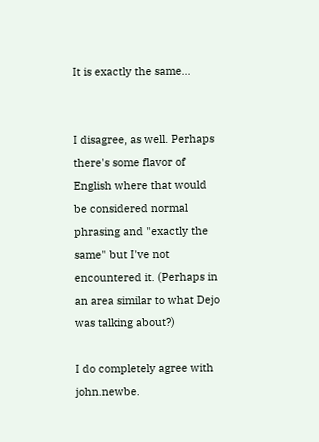It is exactly the same...


I disagree, as well. Perhaps there's some flavor of English where that would be considered normal phrasing and "exactly the same" but I've not encountered it. (Perhaps in an area similar to what Dejo was talking about?)

I do completely agree with john.newbe.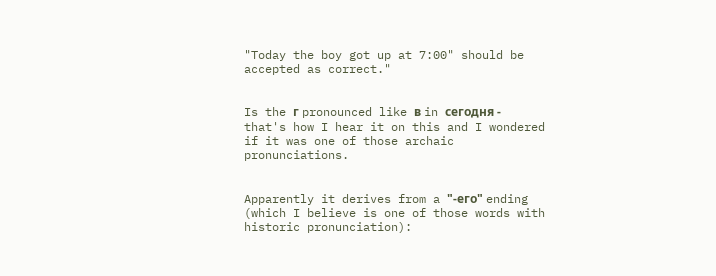"Today the boy got up at 7:00" should be accepted as correct."


Is the г pronounced like в in сегодня - that's how I hear it on this and I wondered if it was one of those archaic pronunciations.


Apparently it derives from a "-его" ending (which I believe is one of those words with historic pronunciation):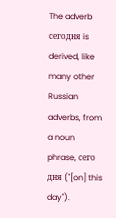The adverb cегодня is derived, like many other Russian adverbs, from a noun phrase, cего дня ("[on] this day").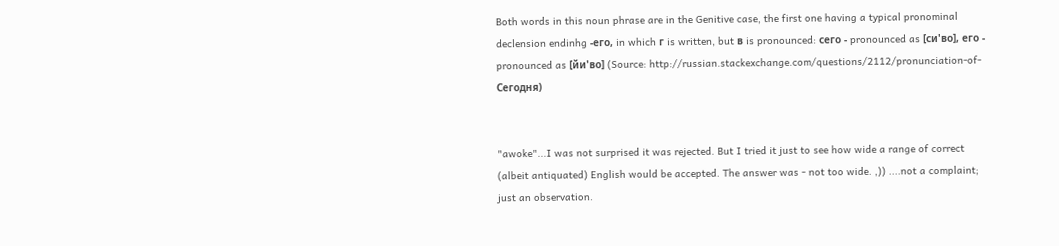Both words in this noun phrase are in the Genitive case, the first one having a typical pronominal declension endinhg -его, in which г is written, but в is pronounced: сего - pronounced as [си'во], его - pronounced as [йи'во] (Source: http://russian.stackexchange.com/questions/2112/pronunciation-of-Сегодня)


"awoke"...I was not surprised it was rejected. But I tried it just to see how wide a range of correct (albeit antiquated) English would be accepted. The answer was - not too wide. ,)) ....not a complaint; just an observation.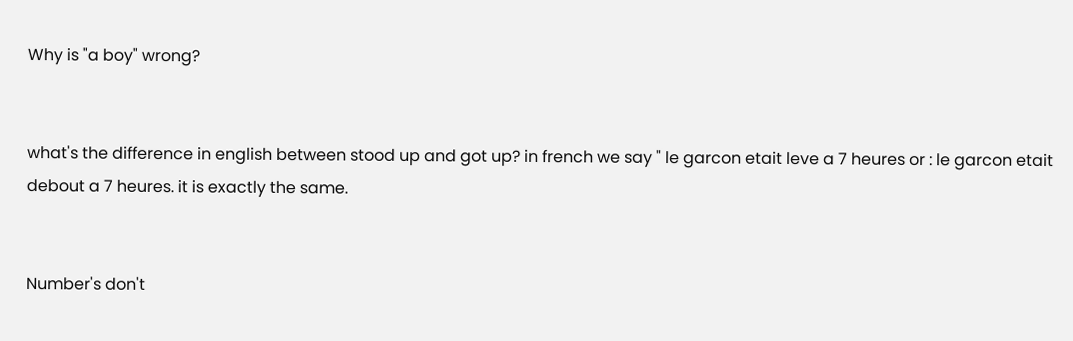Why is "a boy" wrong?


what's the difference in english between stood up and got up? in french we say " le garcon etait leve a 7 heures or : le garcon etait debout a 7 heures. it is exactly the same.


Number's don't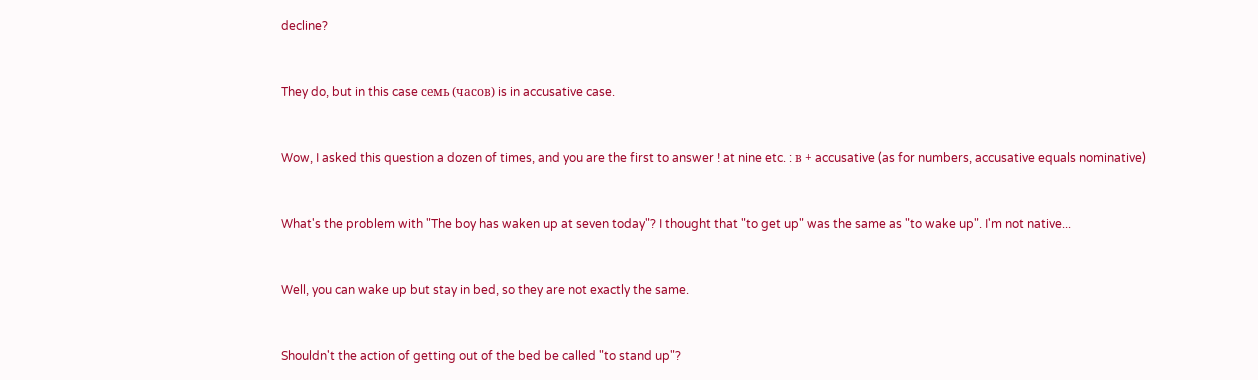decline?


They do, but in this case семь (часов) is in accusative case.


Wow, I asked this question a dozen of times, and you are the first to answer ! at nine etc. : в + accusative (as for numbers, accusative equals nominative)


What's the problem with "The boy has waken up at seven today"? I thought that "to get up" was the same as "to wake up". I'm not native...


Well, you can wake up but stay in bed, so they are not exactly the same.


Shouldn't the action of getting out of the bed be called "to stand up"?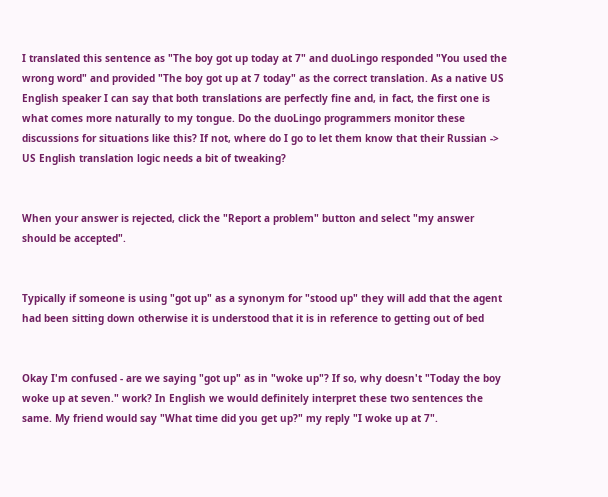I translated this sentence as "The boy got up today at 7" and duoLingo responded "You used the wrong word" and provided "The boy got up at 7 today" as the correct translation. As a native US English speaker I can say that both translations are perfectly fine and, in fact, the first one is what comes more naturally to my tongue. Do the duoLingo programmers monitor these discussions for situations like this? If not, where do I go to let them know that their Russian -> US English translation logic needs a bit of tweaking?


When your answer is rejected, click the "Report a problem" button and select "my answer should be accepted".


Typically if someone is using "got up" as a synonym for "stood up" they will add that the agent had been sitting down otherwise it is understood that it is in reference to getting out of bed


Okay I'm confused - are we saying "got up" as in "woke up"? If so, why doesn't "Today the boy woke up at seven." work? In English we would definitely interpret these two sentences the same. My friend would say "What time did you get up?" my reply "I woke up at 7".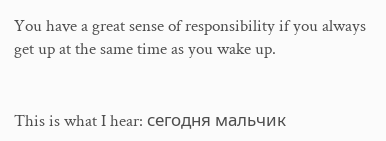You have a great sense of responsibility if you always get up at the same time as you wake up.


This is what I hear: сегодня мальчик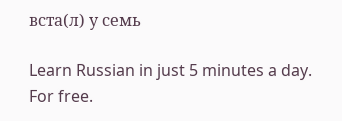вста(л) у семь

Learn Russian in just 5 minutes a day. For free.